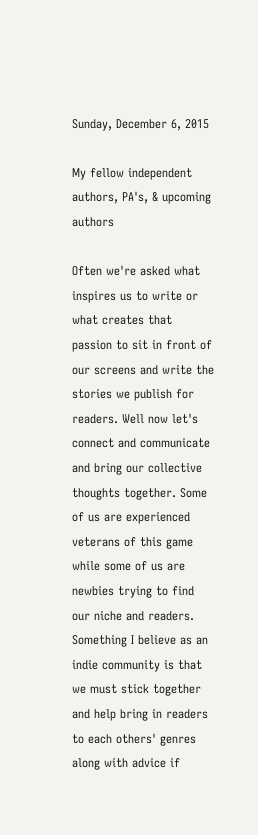Sunday, December 6, 2015

My fellow independent authors, PA's, & upcoming authors

Often we're asked what inspires us to write or what creates that passion to sit in front of our screens and write the stories we publish for readers. Well now let's connect and communicate and bring our collective thoughts together. Some of us are experienced veterans of this game while some of us are newbies trying to find our niche and readers. Something I believe as an indie community is that we must stick together and help bring in readers to each others' genres along with advice if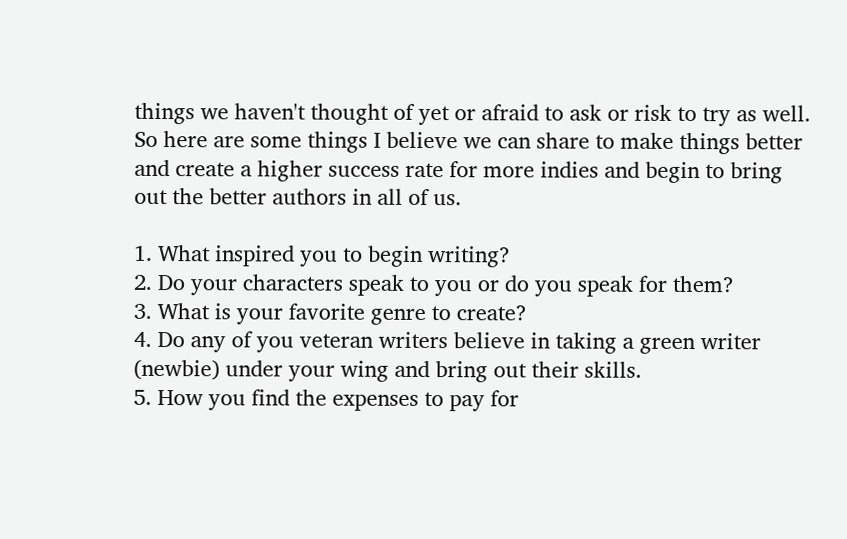things we haven't thought of yet or afraid to ask or risk to try as well. So here are some things I believe we can share to make things better and create a higher success rate for more indies and begin to bring out the better authors in all of us.

1. What inspired you to begin writing?
2. Do your characters speak to you or do you speak for them?
3. What is your favorite genre to create?
4. Do any of you veteran writers believe in taking a green writer (newbie) under your wing and bring out their skills.
5. How you find the expenses to pay for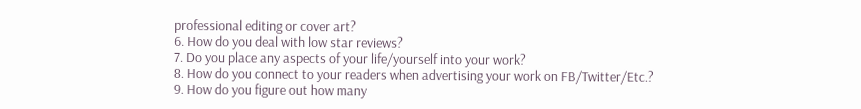professional editing or cover art?
6. How do you deal with low star reviews?
7. Do you place any aspects of your life/yourself into your work?
8. How do you connect to your readers when advertising your work on FB/Twitter/Etc.?
9. How do you figure out how many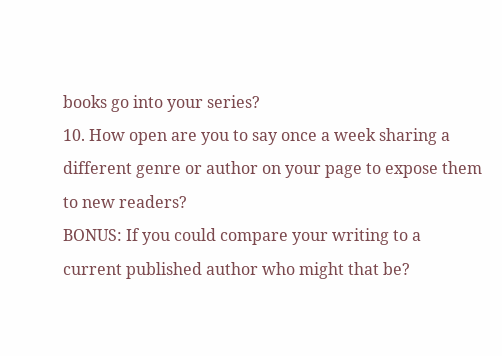books go into your series?
10. How open are you to say once a week sharing a different genre or author on your page to expose them to new readers?
BONUS: If you could compare your writing to a current published author who might that be?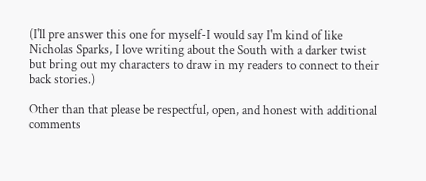(I'll pre answer this one for myself-I would say I'm kind of like Nicholas Sparks, I love writing about the South with a darker twist but bring out my characters to draw in my readers to connect to their back stories.)

Other than that please be respectful, open, and honest with additional comments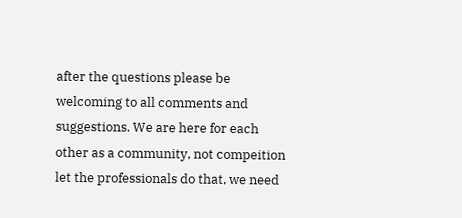after the questions please be welcoming to all comments and suggestions. We are here for each other as a community, not compeition let the professionals do that, we need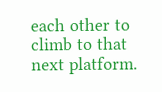each other to climb to that next platform.